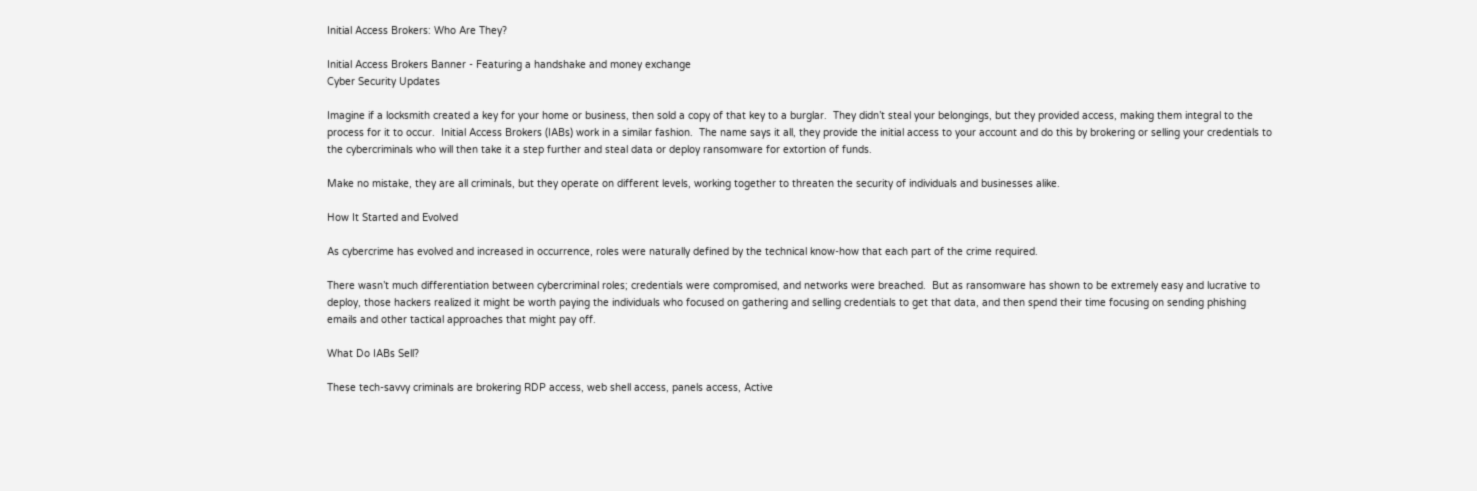Initial Access Brokers: Who Are They?

Initial Access Brokers Banner - Featuring a handshake and money exchange
Cyber Security Updates

Imagine if a locksmith created a key for your home or business, then sold a copy of that key to a burglar.  They didn’t steal your belongings, but they provided access, making them integral to the process for it to occur.  Initial Access Brokers (IABs) work in a similar fashion.  The name says it all, they provide the initial access to your account and do this by brokering or selling your credentials to the cybercriminals who will then take it a step further and steal data or deploy ransomware for extortion of funds.

Make no mistake, they are all criminals, but they operate on different levels, working together to threaten the security of individuals and businesses alike.

How It Started and Evolved

As cybercrime has evolved and increased in occurrence, roles were naturally defined by the technical know-how that each part of the crime required.

There wasn’t much differentiation between cybercriminal roles; credentials were compromised, and networks were breached.  But as ransomware has shown to be extremely easy and lucrative to deploy, those hackers realized it might be worth paying the individuals who focused on gathering and selling credentials to get that data, and then spend their time focusing on sending phishing emails and other tactical approaches that might pay off.

What Do IABs Sell?

These tech-savvy criminals are brokering RDP access, web shell access, panels access, Active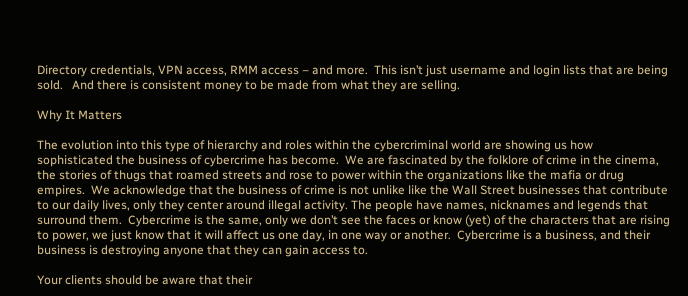Directory credentials, VPN access, RMM access – and more.  This isn’t just username and login lists that are being sold.   And there is consistent money to be made from what they are selling.

Why It Matters

The evolution into this type of hierarchy and roles within the cybercriminal world are showing us how sophisticated the business of cybercrime has become.  We are fascinated by the folklore of crime in the cinema, the stories of thugs that roamed streets and rose to power within the organizations like the mafia or drug empires.  We acknowledge that the business of crime is not unlike like the Wall Street businesses that contribute to our daily lives, only they center around illegal activity. The people have names, nicknames and legends that surround them.  Cybercrime is the same, only we don’t see the faces or know (yet) of the characters that are rising to power, we just know that it will affect us one day, in one way or another.  Cybercrime is a business, and their business is destroying anyone that they can gain access to.

Your clients should be aware that their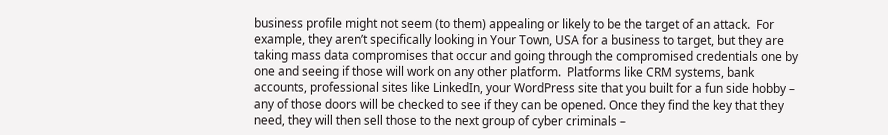business profile might not seem (to them) appealing or likely to be the target of an attack.  For example, they aren’t specifically looking in Your Town, USA for a business to target, but they are taking mass data compromises that occur and going through the compromised credentials one by one and seeing if those will work on any other platform.  Platforms like CRM systems, bank accounts, professional sites like LinkedIn, your WordPress site that you built for a fun side hobby – any of those doors will be checked to see if they can be opened. Once they find the key that they need, they will then sell those to the next group of cyber criminals –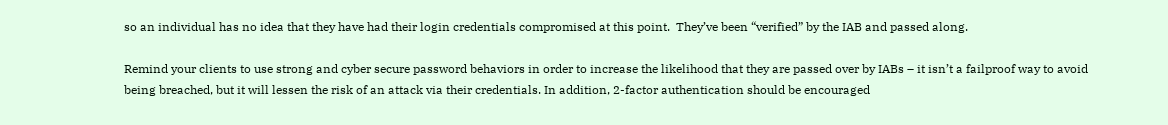so an individual has no idea that they have had their login credentials compromised at this point.  They’ve been “verified” by the IAB and passed along.

Remind your clients to use strong and cyber secure password behaviors in order to increase the likelihood that they are passed over by IABs – it isn’t a failproof way to avoid being breached, but it will lessen the risk of an attack via their credentials. In addition, 2-factor authentication should be encouraged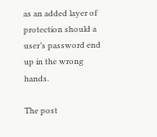as an added layer of protection should a user’s password end up in the wrong hands.

The post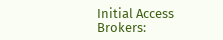Initial Access Brokers: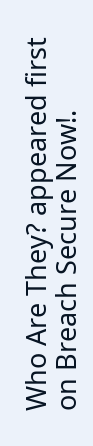Who Are They? appeared first on Breach Secure Now!.